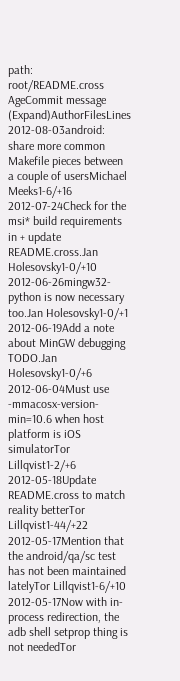path: root/README.cross
AgeCommit message (Expand)AuthorFilesLines
2012-08-03android: share more common Makefile pieces between a couple of usersMichael Meeks1-6/+16
2012-07-24Check for the msi* build requirements in + update README.cross.Jan Holesovsky1-0/+10
2012-06-26mingw32-python is now necessary too.Jan Holesovsky1-0/+1
2012-06-19Add a note about MinGW debugging TODO.Jan Holesovsky1-0/+6
2012-06-04Must use -mmacosx-version-min=10.6 when host platform is iOS simulatorTor Lillqvist1-2/+6
2012-05-18Update README.cross to match reality betterTor Lillqvist1-44/+22
2012-05-17Mention that the android/qa/sc test has not been maintained latelyTor Lillqvist1-6/+10
2012-05-17Now with in-process redirection, the adb shell setprop thing is not neededTor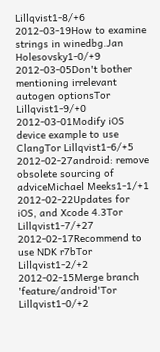Lillqvist1-8/+6
2012-03-19How to examine strings in winedbg.Jan Holesovsky1-0/+9
2012-03-05Don't bother mentioning irrelevant autogen optionsTor Lillqvist1-9/+0
2012-03-01Modify iOS device example to use ClangTor Lillqvist1-6/+5
2012-02-27android: remove obsolete sourcing of adviceMichael Meeks1-1/+1
2012-02-22Updates for iOS, and Xcode 4.3Tor Lillqvist1-7/+27
2012-02-17Recommend to use NDK r7bTor Lillqvist1-2/+2
2012-02-15Merge branch 'feature/android'Tor Lillqvist1-0/+2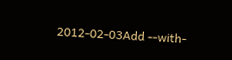2012-02-03Add --with-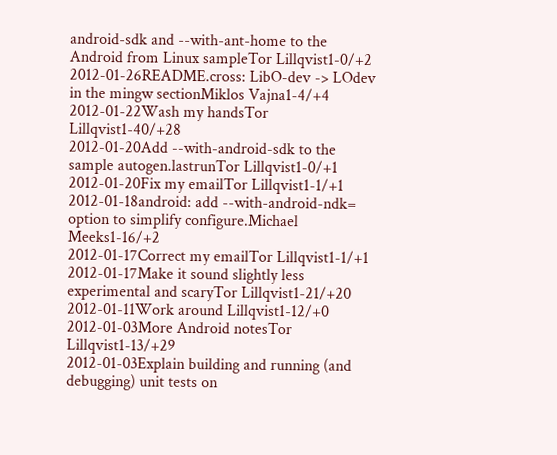android-sdk and --with-ant-home to the Android from Linux sampleTor Lillqvist1-0/+2
2012-01-26README.cross: LibO-dev -> LOdev in the mingw sectionMiklos Vajna1-4/+4
2012-01-22Wash my handsTor Lillqvist1-40/+28
2012-01-20Add --with-android-sdk to the sample autogen.lastrunTor Lillqvist1-0/+1
2012-01-20Fix my emailTor Lillqvist1-1/+1
2012-01-18android: add --with-android-ndk= option to simplify configure.Michael Meeks1-16/+2
2012-01-17Correct my emailTor Lillqvist1-1/+1
2012-01-17Make it sound slightly less experimental and scaryTor Lillqvist1-21/+20
2012-01-11Work around Lillqvist1-12/+0
2012-01-03More Android notesTor Lillqvist1-13/+29
2012-01-03Explain building and running (and debugging) unit tests on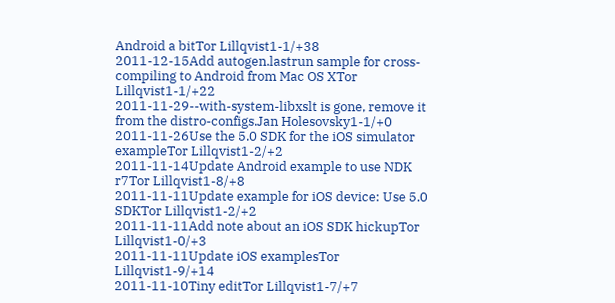Android a bitTor Lillqvist1-1/+38
2011-12-15Add autogen.lastrun sample for cross-compiling to Android from Mac OS XTor Lillqvist1-1/+22
2011-11-29--with-system-libxslt is gone, remove it from the distro-configs.Jan Holesovsky1-1/+0
2011-11-26Use the 5.0 SDK for the iOS simulator exampleTor Lillqvist1-2/+2
2011-11-14Update Android example to use NDK r7Tor Lillqvist1-8/+8
2011-11-11Update example for iOS device: Use 5.0 SDKTor Lillqvist1-2/+2
2011-11-11Add note about an iOS SDK hickupTor Lillqvist1-0/+3
2011-11-11Update iOS examplesTor Lillqvist1-9/+14
2011-11-10Tiny editTor Lillqvist1-7/+7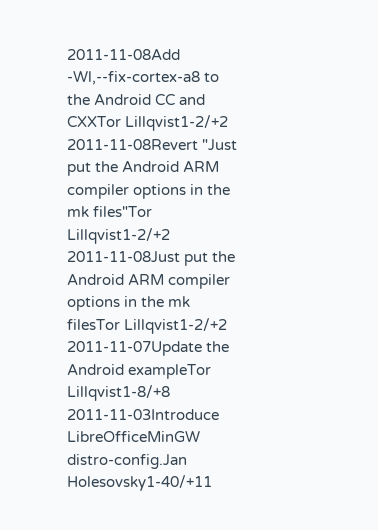2011-11-08Add -Wl,--fix-cortex-a8 to the Android CC and CXXTor Lillqvist1-2/+2
2011-11-08Revert "Just put the Android ARM compiler options in the mk files"Tor Lillqvist1-2/+2
2011-11-08Just put the Android ARM compiler options in the mk filesTor Lillqvist1-2/+2
2011-11-07Update the Android exampleTor Lillqvist1-8/+8
2011-11-03Introduce LibreOfficeMinGW distro-config.Jan Holesovsky1-40/+11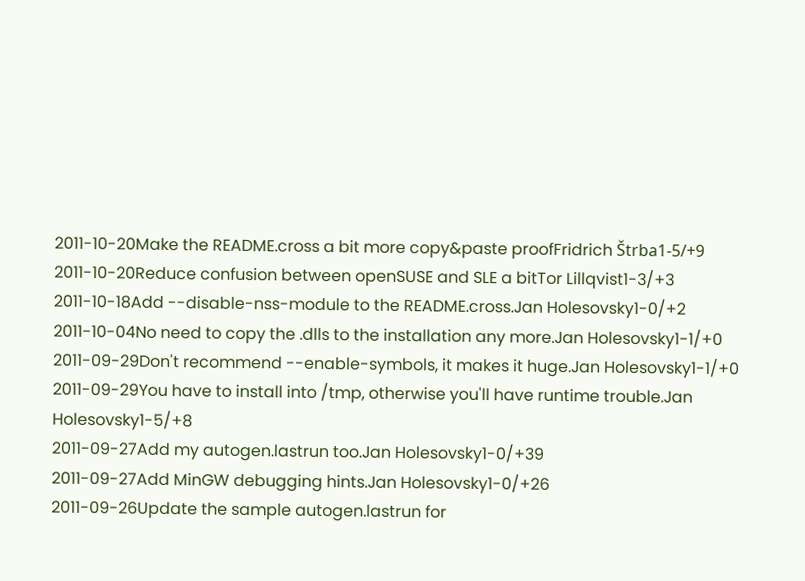2011-10-20Make the README.cross a bit more copy&paste proofFridrich Štrba1-5/+9
2011-10-20Reduce confusion between openSUSE and SLE a bitTor Lillqvist1-3/+3
2011-10-18Add --disable-nss-module to the README.cross.Jan Holesovsky1-0/+2
2011-10-04No need to copy the .dlls to the installation any more.Jan Holesovsky1-1/+0
2011-09-29Don't recommend --enable-symbols, it makes it huge.Jan Holesovsky1-1/+0
2011-09-29You have to install into /tmp, otherwise you'll have runtime trouble.Jan Holesovsky1-5/+8
2011-09-27Add my autogen.lastrun too.Jan Holesovsky1-0/+39
2011-09-27Add MinGW debugging hints.Jan Holesovsky1-0/+26
2011-09-26Update the sample autogen.lastrun for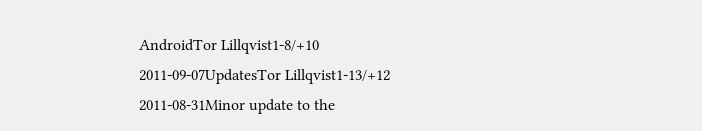AndroidTor Lillqvist1-8/+10
2011-09-07UpdatesTor Lillqvist1-13/+12
2011-08-31Minor update to the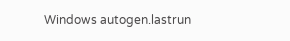Windows autogen.lastrun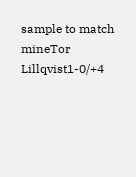sample to match mineTor Lillqvist1-0/+4